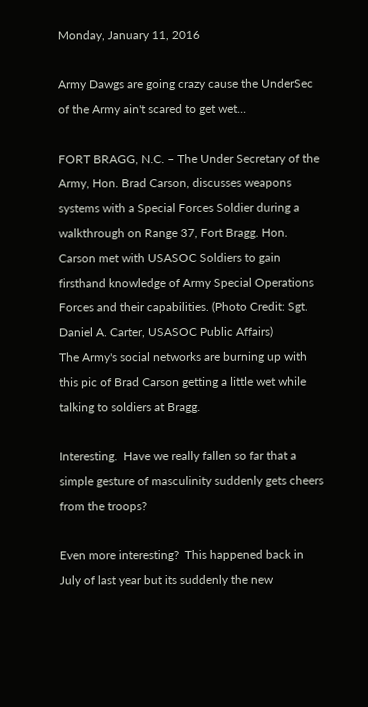Monday, January 11, 2016

Army Dawgs are going crazy cause the UnderSec of the Army ain't scared to get wet...

FORT BRAGG, N.C. – The Under Secretary of the Army, Hon. Brad Carson, discusses weapons systems with a Special Forces Soldier during a walkthrough on Range 37, Fort Bragg. Hon. Carson met with USASOC Soldiers to gain firsthand knowledge of Army Special Operations Forces and their capabilities. (Photo Credit: Sgt. Daniel A. Carter, USASOC Public Affairs)
The Army's social networks are burning up with this pic of Brad Carson getting a little wet while talking to soldiers at Bragg.

Interesting.  Have we really fallen so far that a simple gesture of masculinity suddenly gets cheers from the troops?

Even more interesting?  This happened back in July of last year but its suddenly the new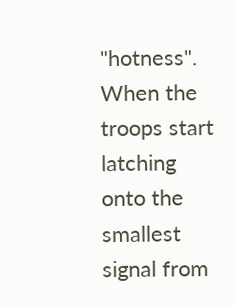"hotness".  When the troops start latching onto the smallest signal from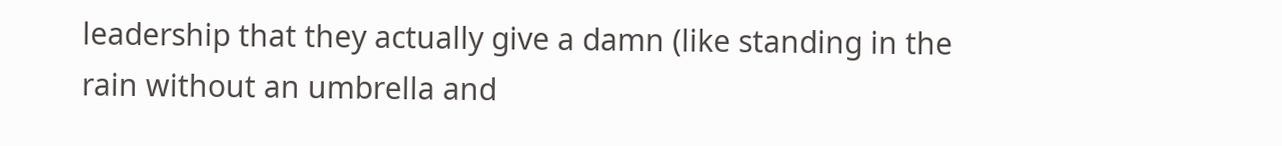leadership that they actually give a damn (like standing in the rain without an umbrella and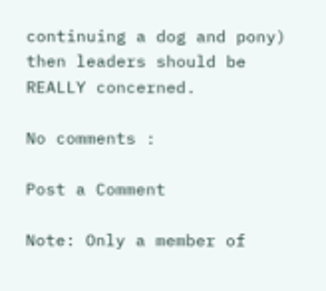continuing a dog and pony) then leaders should be REALLY concerned.

No comments :

Post a Comment

Note: Only a member of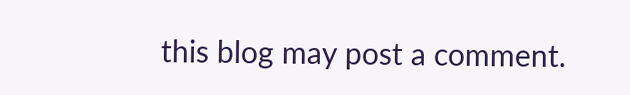this blog may post a comment.